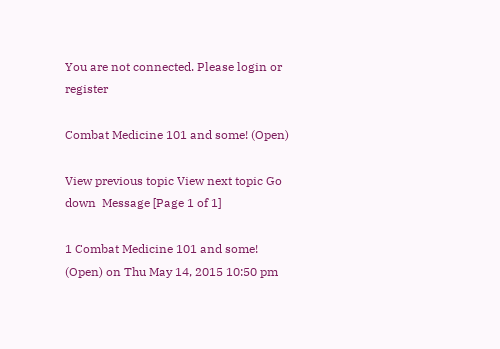You are not connected. Please login or register

Combat Medicine 101 and some! (Open)

View previous topic View next topic Go down  Message [Page 1 of 1]

1 Combat Medicine 101 and some! (Open) on Thu May 14, 2015 10:50 pm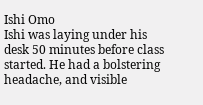Ishi Omo
Ishi was laying under his desk 50 minutes before class started. He had a bolstering headache, and visible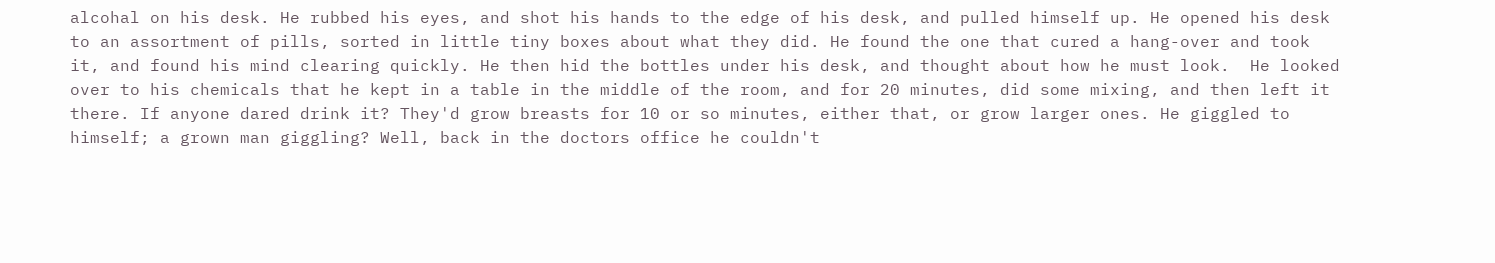alcohal on his desk. He rubbed his eyes, and shot his hands to the edge of his desk, and pulled himself up. He opened his desk to an assortment of pills, sorted in little tiny boxes about what they did. He found the one that cured a hang-over and took it, and found his mind clearing quickly. He then hid the bottles under his desk, and thought about how he must look.  He looked over to his chemicals that he kept in a table in the middle of the room, and for 20 minutes, did some mixing, and then left it there. If anyone dared drink it? They'd grow breasts for 10 or so minutes, either that, or grow larger ones. He giggled to himself; a grown man giggling? Well, back in the doctors office he couldn't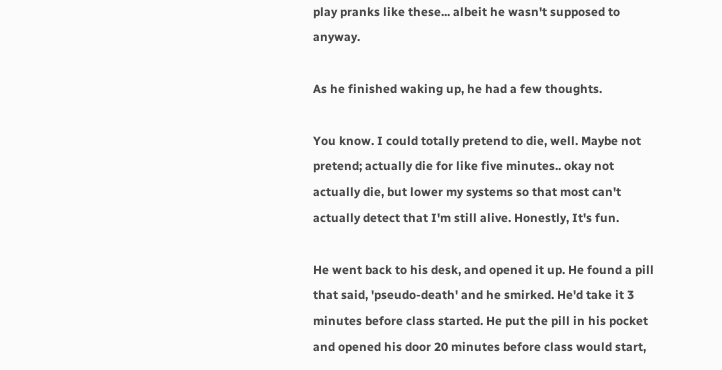play pranks like these... albeit he wasn't supposed to anyway.

As he finished waking up, he had a few thoughts.

You know. I could totally pretend to die, well. Maybe not pretend; actually die for like five minutes.. okay not actually die, but lower my systems so that most can't actually detect that I'm still alive. Honestly, It's fun.

He went back to his desk, and opened it up. He found a pill that said, 'pseudo-death' and he smirked. He'd take it 3 minutes before class started. He put the pill in his pocket and opened his door 20 minutes before class would start,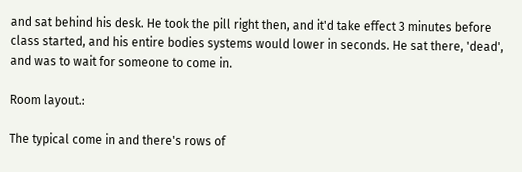and sat behind his desk. He took the pill right then, and it'd take effect 3 minutes before class started, and his entire bodies systems would lower in seconds. He sat there, 'dead', and was to wait for someone to come in.

Room layout.:

The typical come in and there's rows of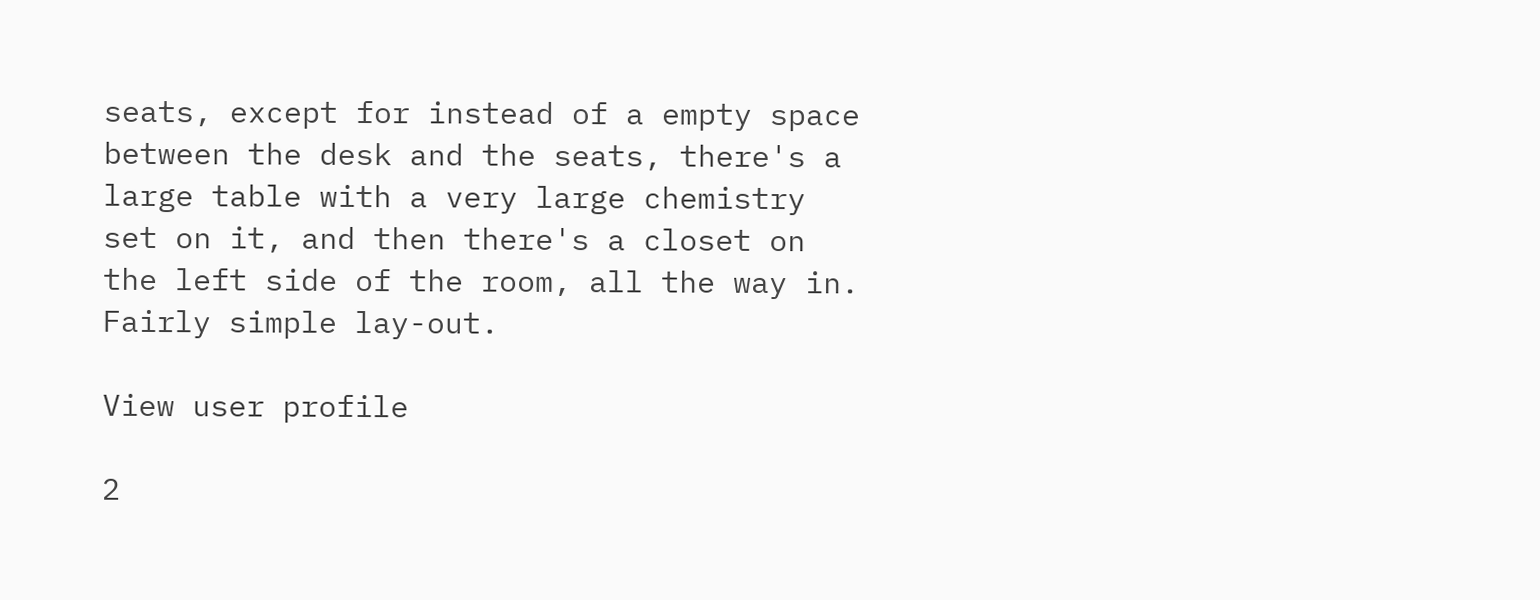seats, except for instead of a empty space between the desk and the seats, there's a large table with a very large chemistry set on it, and then there's a closet on the left side of the room, all the way in. Fairly simple lay-out.

View user profile

2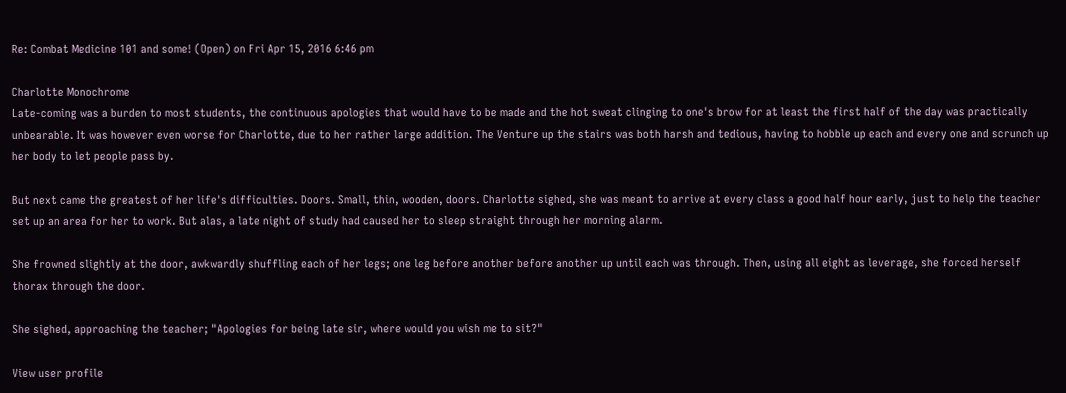Re: Combat Medicine 101 and some! (Open) on Fri Apr 15, 2016 6:46 pm

Charlotte Monochrome
Late-coming was a burden to most students, the continuous apologies that would have to be made and the hot sweat clinging to one's brow for at least the first half of the day was practically unbearable. It was however even worse for Charlotte, due to her rather large addition. The Venture up the stairs was both harsh and tedious, having to hobble up each and every one and scrunch up her body to let people pass by.

But next came the greatest of her life's difficulties. Doors. Small, thin, wooden, doors. Charlotte sighed, she was meant to arrive at every class a good half hour early, just to help the teacher set up an area for her to work. But alas, a late night of study had caused her to sleep straight through her morning alarm.

She frowned slightly at the door, awkwardly shuffling each of her legs; one leg before another before another up until each was through. Then, using all eight as leverage, she forced herself thorax through the door.

She sighed, approaching the teacher; "Apologies for being late sir, where would you wish me to sit?"

View user profile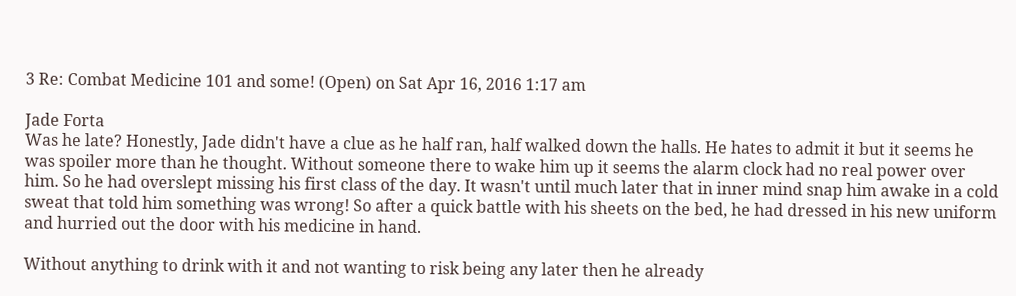3 Re: Combat Medicine 101 and some! (Open) on Sat Apr 16, 2016 1:17 am

Jade Forta
Was he late? Honestly, Jade didn't have a clue as he half ran, half walked down the halls. He hates to admit it but it seems he was spoiler more than he thought. Without someone there to wake him up it seems the alarm clock had no real power over him. So he had overslept missing his first class of the day. It wasn't until much later that in inner mind snap him awake in a cold sweat that told him something was wrong! So after a quick battle with his sheets on the bed, he had dressed in his new uniform and hurried out the door with his medicine in hand.

Without anything to drink with it and not wanting to risk being any later then he already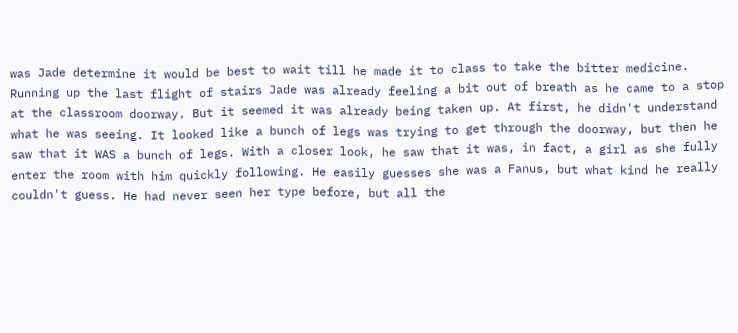was Jade determine it would be best to wait till he made it to class to take the bitter medicine. Running up the last flight of stairs Jade was already feeling a bit out of breath as he came to a stop at the classroom doorway. But it seemed it was already being taken up. At first, he didn't understand what he was seeing. It looked like a bunch of legs was trying to get through the doorway, but then he saw that it WAS a bunch of legs. With a closer look, he saw that it was, in fact, a girl as she fully enter the room with him quickly following. He easily guesses she was a Fanus, but what kind he really couldn't guess. He had never seen her type before, but all the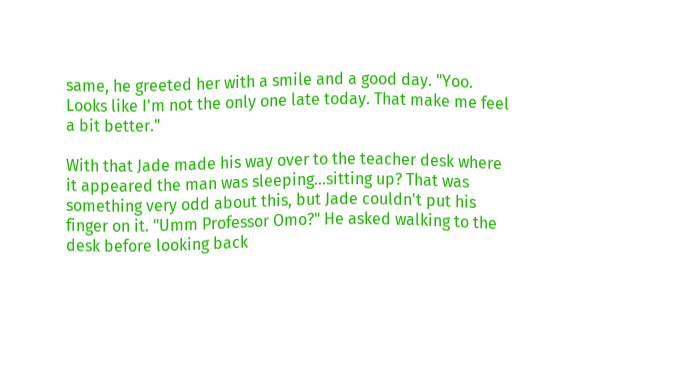same, he greeted her with a smile and a good day. "Yoo. Looks like I'm not the only one late today. That make me feel a bit better."

With that Jade made his way over to the teacher desk where it appeared the man was sleeping...sitting up? That was something very odd about this, but Jade couldn't put his finger on it. "Umm Professor Omo?" He asked walking to the desk before looking back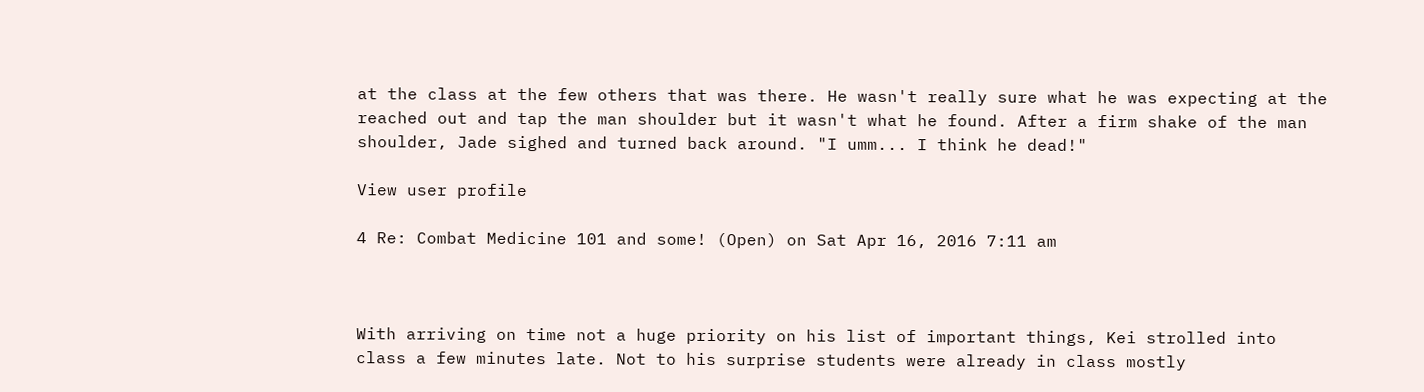at the class at the few others that was there. He wasn't really sure what he was expecting at the reached out and tap the man shoulder but it wasn't what he found. After a firm shake of the man shoulder, Jade sighed and turned back around. "I umm... I think he dead!"

View user profile

4 Re: Combat Medicine 101 and some! (Open) on Sat Apr 16, 2016 7:11 am



With arriving on time not a huge priority on his list of important things, Kei strolled into class a few minutes late. Not to his surprise students were already in class mostly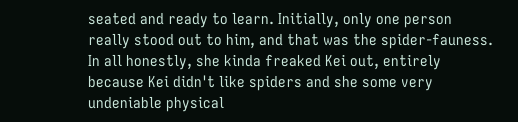seated and ready to learn. Initially, only one person really stood out to him, and that was the spider-fauness. In all honestly, she kinda freaked Kei out, entirely because Kei didn't like spiders and she some very undeniable physical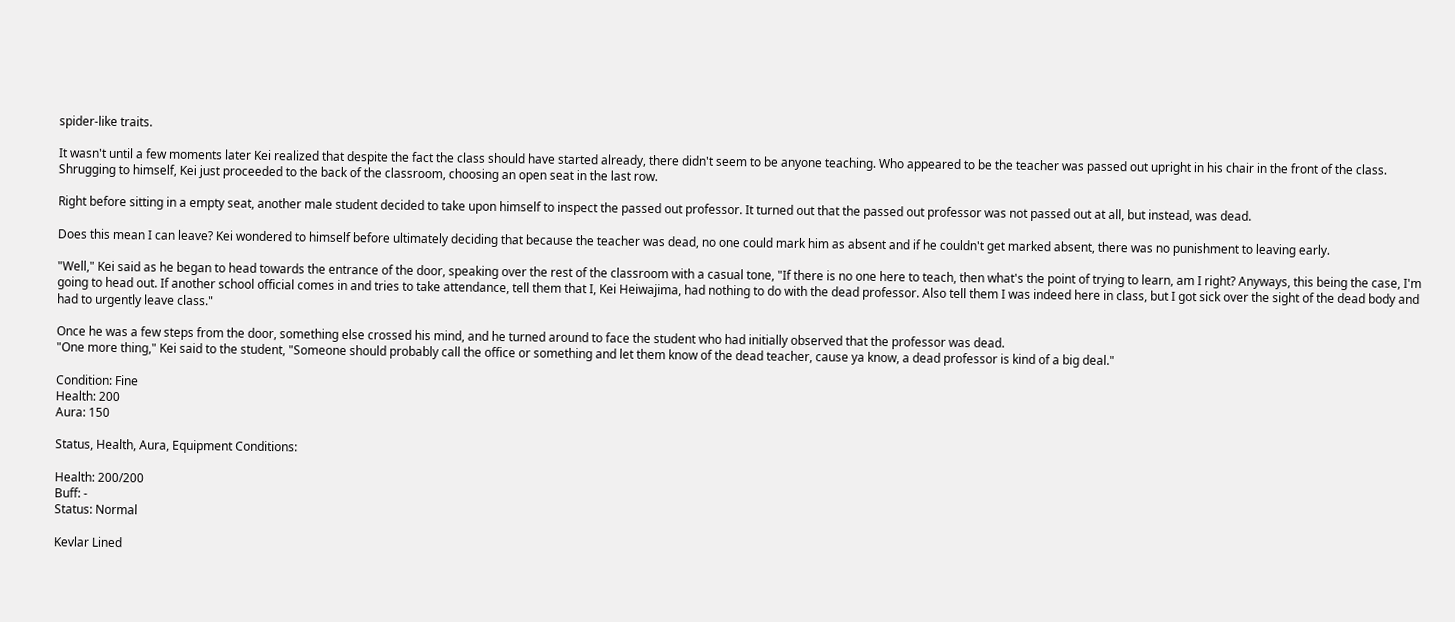spider-like traits.

It wasn't until a few moments later Kei realized that despite the fact the class should have started already, there didn't seem to be anyone teaching. Who appeared to be the teacher was passed out upright in his chair in the front of the class. Shrugging to himself, Kei just proceeded to the back of the classroom, choosing an open seat in the last row.

Right before sitting in a empty seat, another male student decided to take upon himself to inspect the passed out professor. It turned out that the passed out professor was not passed out at all, but instead, was dead.

Does this mean I can leave? Kei wondered to himself before ultimately deciding that because the teacher was dead, no one could mark him as absent and if he couldn't get marked absent, there was no punishment to leaving early.

"Well," Kei said as he began to head towards the entrance of the door, speaking over the rest of the classroom with a casual tone, "If there is no one here to teach, then what's the point of trying to learn, am I right? Anyways, this being the case, I'm going to head out. If another school official comes in and tries to take attendance, tell them that I, Kei Heiwajima, had nothing to do with the dead professor. Also tell them I was indeed here in class, but I got sick over the sight of the dead body and had to urgently leave class."

Once he was a few steps from the door, something else crossed his mind, and he turned around to face the student who had initially observed that the professor was dead.
"One more thing," Kei said to the student, "Someone should probably call the office or something and let them know of the dead teacher, cause ya know, a dead professor is kind of a big deal."

Condition: Fine
Health: 200
Aura: 150

Status, Health, Aura, Equipment Conditions:

Health: 200/200
Buff: -
Status: Normal

Kevlar Lined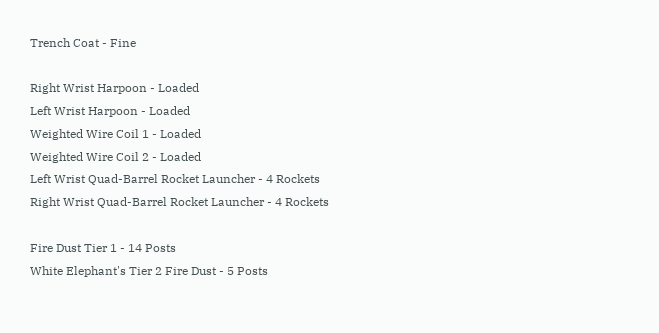Trench Coat - Fine

Right Wrist Harpoon - Loaded
Left Wrist Harpoon - Loaded
Weighted Wire Coil 1 - Loaded
Weighted Wire Coil 2 - Loaded
Left Wrist Quad-Barrel Rocket Launcher - 4 Rockets
Right Wrist Quad-Barrel Rocket Launcher - 4 Rockets

Fire Dust Tier 1 - 14 Posts
White Elephant's Tier 2 Fire Dust - 5 Posts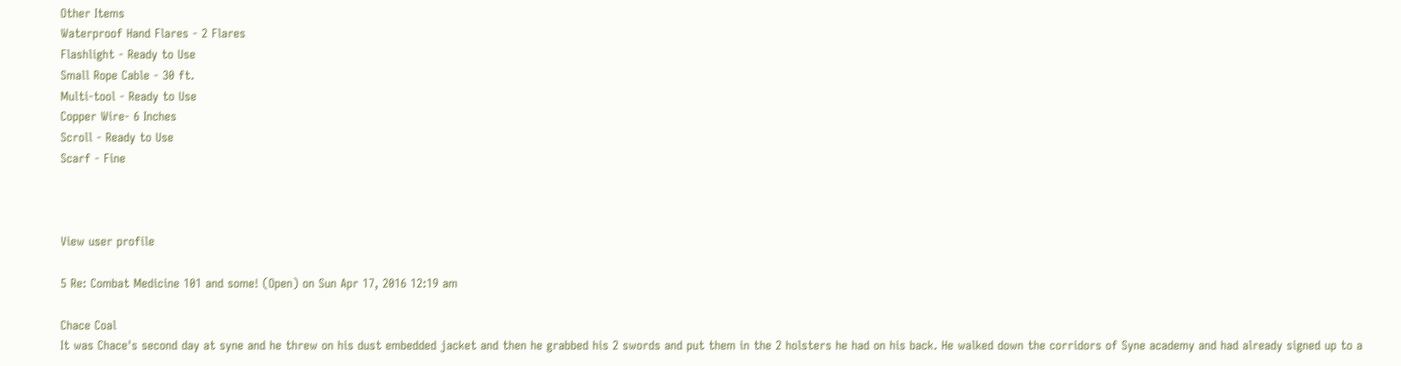Other Items
Waterproof Hand Flares - 2 Flares
Flashlight - Ready to Use
Small Rope Cable - 30 ft.
Multi-tool - Ready to Use
Copper Wire- 6 Inches
Scroll - Ready to Use
Scarf - Fine



View user profile

5 Re: Combat Medicine 101 and some! (Open) on Sun Apr 17, 2016 12:19 am

Chace Coal
It was Chace's second day at syne and he threw on his dust embedded jacket and then he grabbed his 2 swords and put them in the 2 holsters he had on his back. He walked down the corridors of Syne academy and had already signed up to a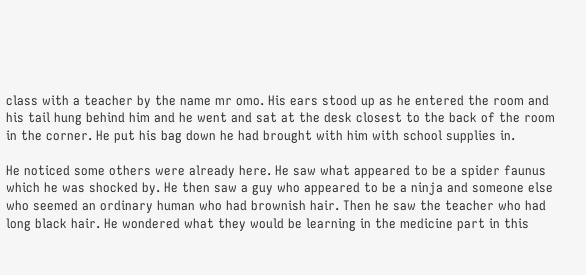class with a teacher by the name mr omo. His ears stood up as he entered the room and his tail hung behind him and he went and sat at the desk closest to the back of the room in the corner. He put his bag down he had brought with him with school supplies in.

He noticed some others were already here. He saw what appeared to be a spider faunus which he was shocked by. He then saw a guy who appeared to be a ninja and someone else who seemed an ordinary human who had brownish hair. Then he saw the teacher who had long black hair. He wondered what they would be learning in the medicine part in this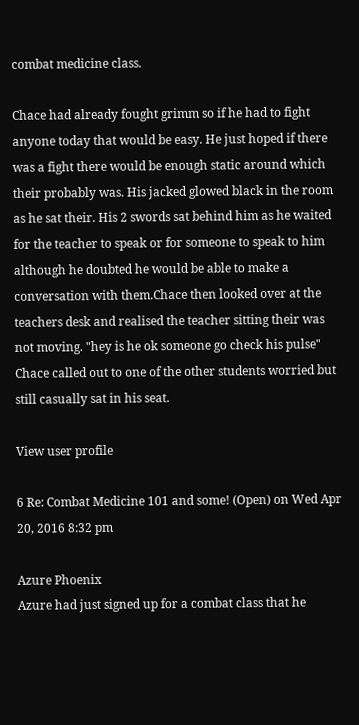combat medicine class.

Chace had already fought grimm so if he had to fight anyone today that would be easy. He just hoped if there was a fight there would be enough static around which their probably was. His jacked glowed black in the room as he sat their. His 2 swords sat behind him as he waited for the teacher to speak or for someone to speak to him although he doubted he would be able to make a conversation with them.Chace then looked over at the teachers desk and realised the teacher sitting their was not moving. "hey is he ok someone go check his pulse" Chace called out to one of the other students worried but still casually sat in his seat.

View user profile

6 Re: Combat Medicine 101 and some! (Open) on Wed Apr 20, 2016 8:32 pm

Azure Phoenix
Azure had just signed up for a combat class that he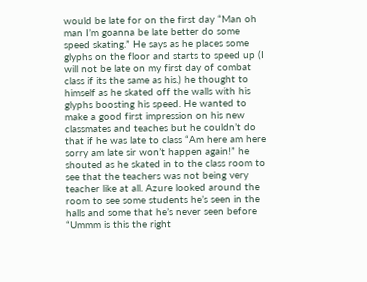would be late for on the first day “Man oh man I’m goanna be late better do some speed skating.” He says as he places some glyphs on the floor and starts to speed up (I will not be late on my first day of combat class if its the same as his.) he thought to himself as he skated off the walls with his glyphs boosting his speed. He wanted to make a good first impression on his new classmates and teaches but he couldn’t do that if he was late to class “Am here am here sorry am late sir won’t happen again!” he shouted as he skated in to the class room to see that the teachers was not being very teacher like at all. Azure looked around the room to see some students he’s seen in the halls and some that he’s never seen before “Ummm is this the right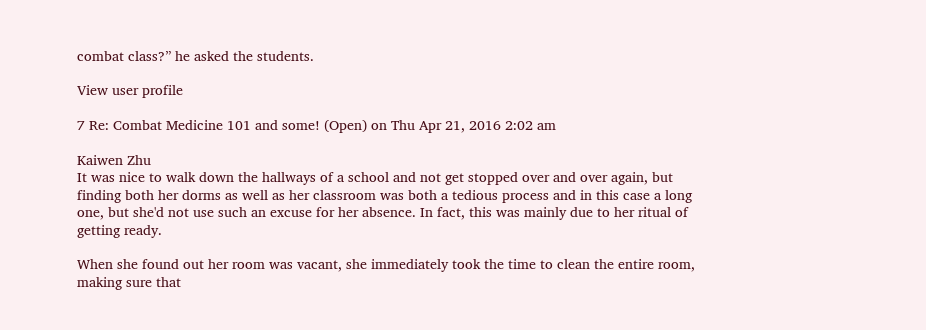combat class?” he asked the students.

View user profile

7 Re: Combat Medicine 101 and some! (Open) on Thu Apr 21, 2016 2:02 am

Kaiwen Zhu
It was nice to walk down the hallways of a school and not get stopped over and over again, but finding both her dorms as well as her classroom was both a tedious process and in this case a long one, but she'd not use such an excuse for her absence. In fact, this was mainly due to her ritual of getting ready.

When she found out her room was vacant, she immediately took the time to clean the entire room, making sure that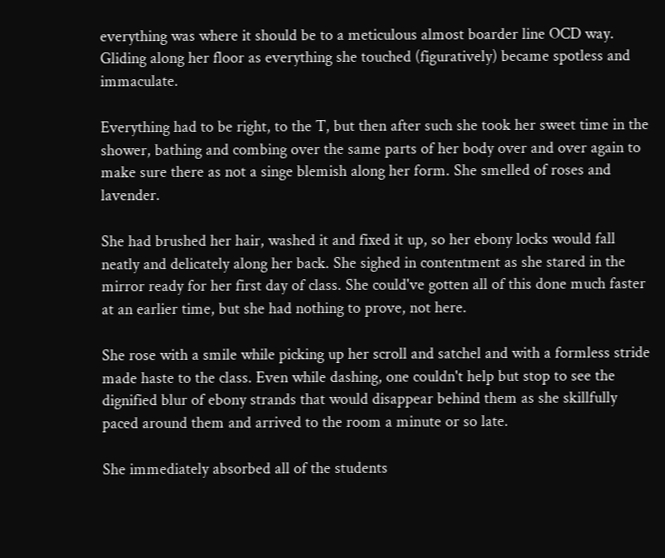everything was where it should be to a meticulous almost boarder line OCD way. Gliding along her floor as everything she touched (figuratively) became spotless and immaculate.

Everything had to be right, to the T, but then after such she took her sweet time in the shower, bathing and combing over the same parts of her body over and over again to make sure there as not a singe blemish along her form. She smelled of roses and lavender.

She had brushed her hair, washed it and fixed it up, so her ebony locks would fall neatly and delicately along her back. She sighed in contentment as she stared in the mirror ready for her first day of class. She could've gotten all of this done much faster at an earlier time, but she had nothing to prove, not here.

She rose with a smile while picking up her scroll and satchel and with a formless stride made haste to the class. Even while dashing, one couldn't help but stop to see the dignified blur of ebony strands that would disappear behind them as she skillfully paced around them and arrived to the room a minute or so late.

She immediately absorbed all of the students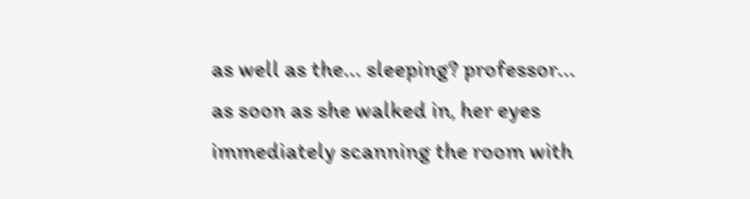as well as the... sleeping? professor... as soon as she walked in, her eyes immediately scanning the room with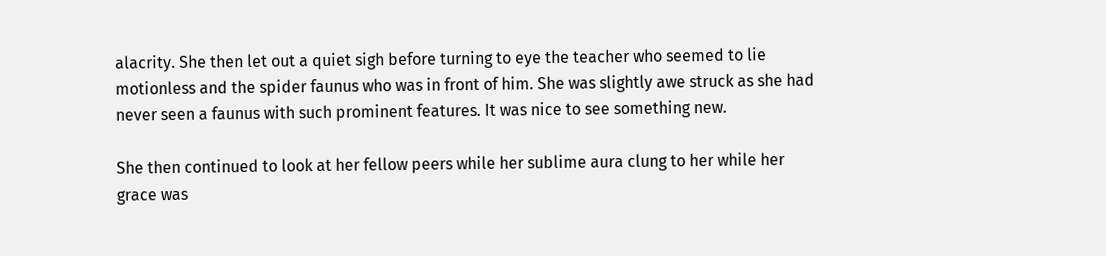alacrity. She then let out a quiet sigh before turning to eye the teacher who seemed to lie motionless and the spider faunus who was in front of him. She was slightly awe struck as she had never seen a faunus with such prominent features. It was nice to see something new.

She then continued to look at her fellow peers while her sublime aura clung to her while her grace was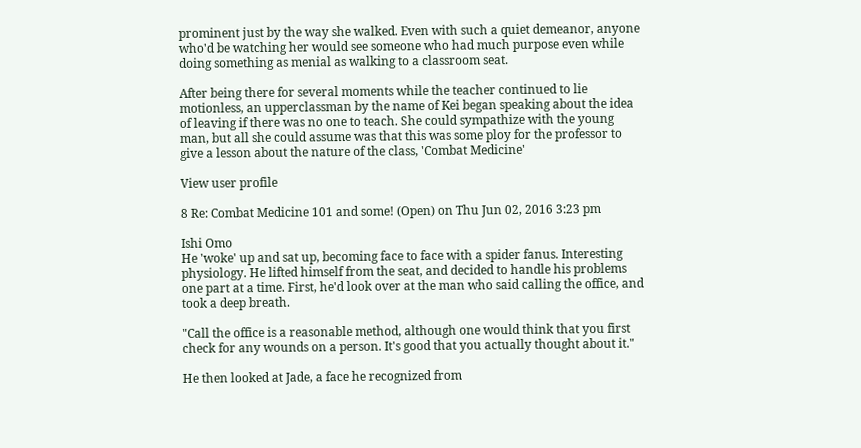prominent just by the way she walked. Even with such a quiet demeanor, anyone who'd be watching her would see someone who had much purpose even while doing something as menial as walking to a classroom seat.

After being there for several moments while the teacher continued to lie motionless, an upperclassman by the name of Kei began speaking about the idea of leaving if there was no one to teach. She could sympathize with the young man, but all she could assume was that this was some ploy for the professor to give a lesson about the nature of the class, 'Combat Medicine'

View user profile

8 Re: Combat Medicine 101 and some! (Open) on Thu Jun 02, 2016 3:23 pm

Ishi Omo
He 'woke' up and sat up, becoming face to face with a spider fanus. Interesting physiology. He lifted himself from the seat, and decided to handle his problems one part at a time. First, he'd look over at the man who said calling the office, and took a deep breath.

"Call the office is a reasonable method, although one would think that you first check for any wounds on a person. It's good that you actually thought about it."

He then looked at Jade, a face he recognized from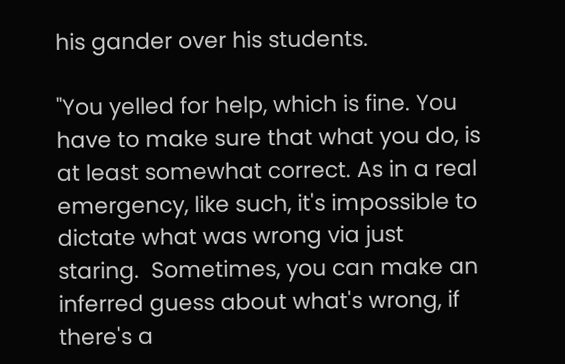his gander over his students.

"You yelled for help, which is fine. You have to make sure that what you do, is at least somewhat correct. As in a real emergency, like such, it's impossible to dictate what was wrong via just staring.  Sometimes, you can make an inferred guess about what's wrong, if there's a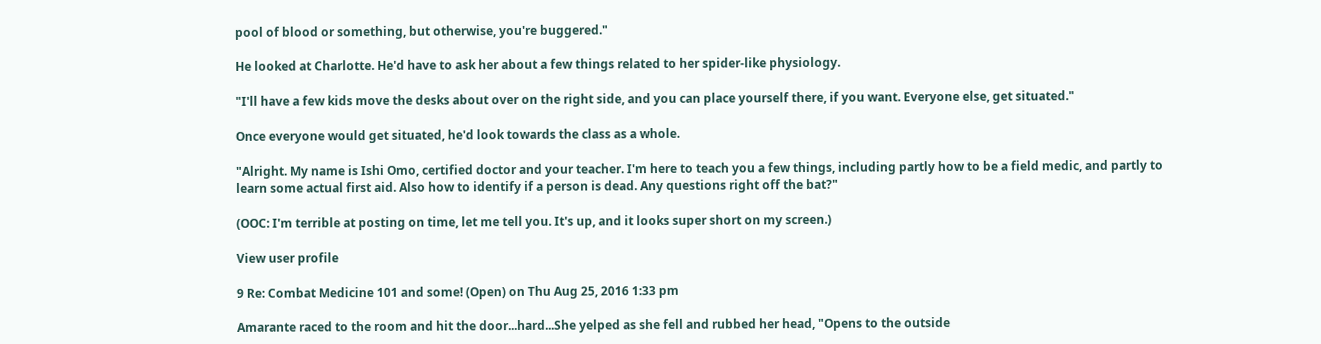pool of blood or something, but otherwise, you're buggered."

He looked at Charlotte. He'd have to ask her about a few things related to her spider-like physiology.

"I'll have a few kids move the desks about over on the right side, and you can place yourself there, if you want. Everyone else, get situated."

Once everyone would get situated, he'd look towards the class as a whole.

"Alright. My name is Ishi Omo, certified doctor and your teacher. I'm here to teach you a few things, including partly how to be a field medic, and partly to learn some actual first aid. Also how to identify if a person is dead. Any questions right off the bat?"

(OOC: I'm terrible at posting on time, let me tell you. It's up, and it looks super short on my screen.)

View user profile

9 Re: Combat Medicine 101 and some! (Open) on Thu Aug 25, 2016 1:33 pm

Amarante raced to the room and hit the door...hard...She yelped as she fell and rubbed her head, "Opens to the outside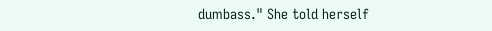dumbass." She told herself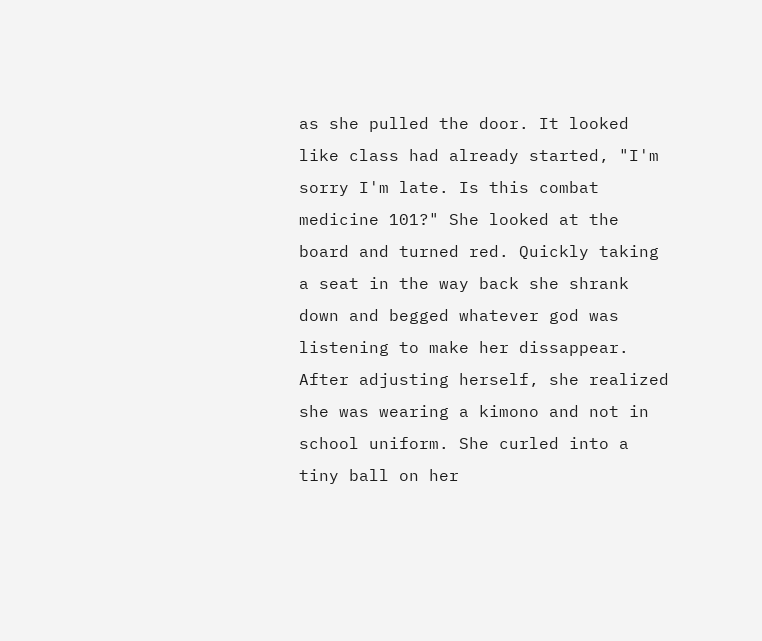as she pulled the door. It looked like class had already started, "I'm sorry I'm late. Is this combat medicine 101?" She looked at the board and turned red. Quickly taking a seat in the way back she shrank down and begged whatever god was listening to make her dissappear. After adjusting herself, she realized she was wearing a kimono and not in school uniform. She curled into a tiny ball on her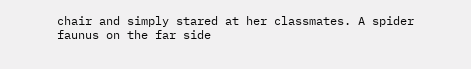chair and simply stared at her classmates. A spider faunus on the far side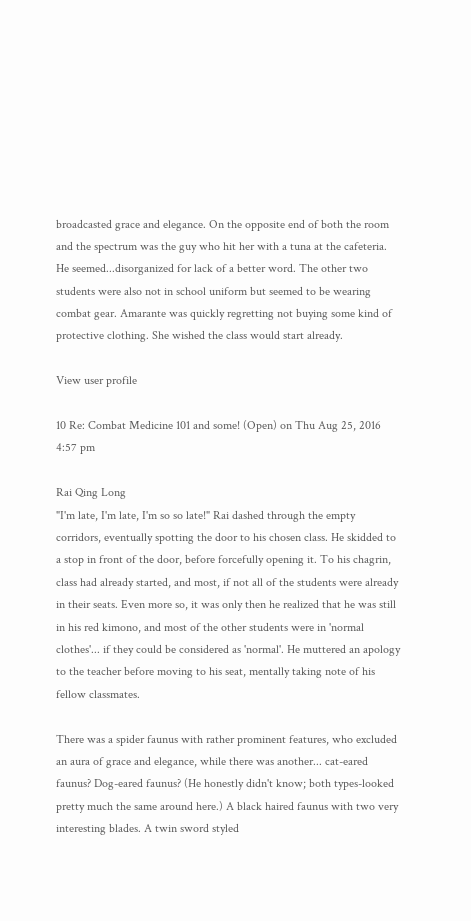broadcasted grace and elegance. On the opposite end of both the room and the spectrum was the guy who hit her with a tuna at the cafeteria. He seemed...disorganized for lack of a better word. The other two students were also not in school uniform but seemed to be wearing combat gear. Amarante was quickly regretting not buying some kind of protective clothing. She wished the class would start already.

View user profile

10 Re: Combat Medicine 101 and some! (Open) on Thu Aug 25, 2016 4:57 pm

Rai Qing Long
"I'm late, I'm late, I'm so so late!" Rai dashed through the empty corridors, eventually spotting the door to his chosen class. He skidded to a stop in front of the door, before forcefully opening it. To his chagrin, class had already started, and most, if not all of the students were already in their seats. Even more so, it was only then he realized that he was still in his red kimono, and most of the other students were in 'normal clothes'... if they could be considered as 'normal'. He muttered an apology to the teacher before moving to his seat, mentally taking note of his fellow classmates.

There was a spider faunus with rather prominent features, who excluded an aura of grace and elegance, while there was another... cat-eared faunus? Dog-eared faunus? (He honestly didn't know; both types-looked pretty much the same around here.) A black haired faunus with two very interesting blades. A twin sword styled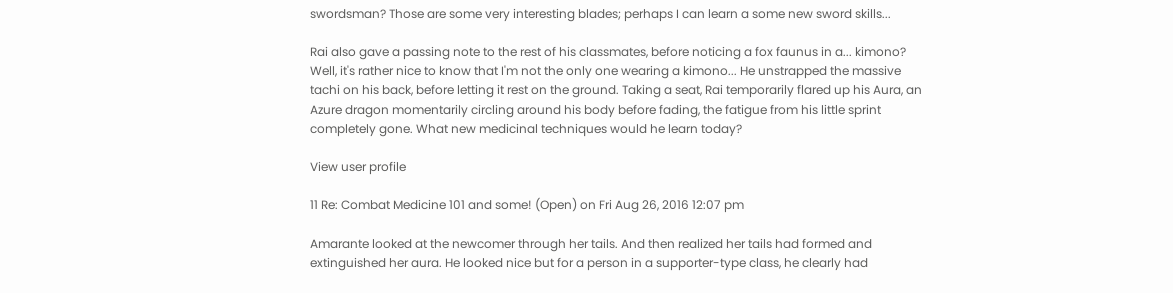swordsman? Those are some very interesting blades; perhaps I can learn a some new sword skills...

Rai also gave a passing note to the rest of his classmates, before noticing a fox faunus in a... kimono? Well, it's rather nice to know that I'm not the only one wearing a kimono... He unstrapped the massive tachi on his back, before letting it rest on the ground. Taking a seat, Rai temporarily flared up his Aura, an Azure dragon momentarily circling around his body before fading, the fatigue from his little sprint completely gone. What new medicinal techniques would he learn today?

View user profile

11 Re: Combat Medicine 101 and some! (Open) on Fri Aug 26, 2016 12:07 pm

Amarante looked at the newcomer through her tails. And then realized her tails had formed and extinguished her aura. He looked nice but for a person in a supporter-type class, he clearly had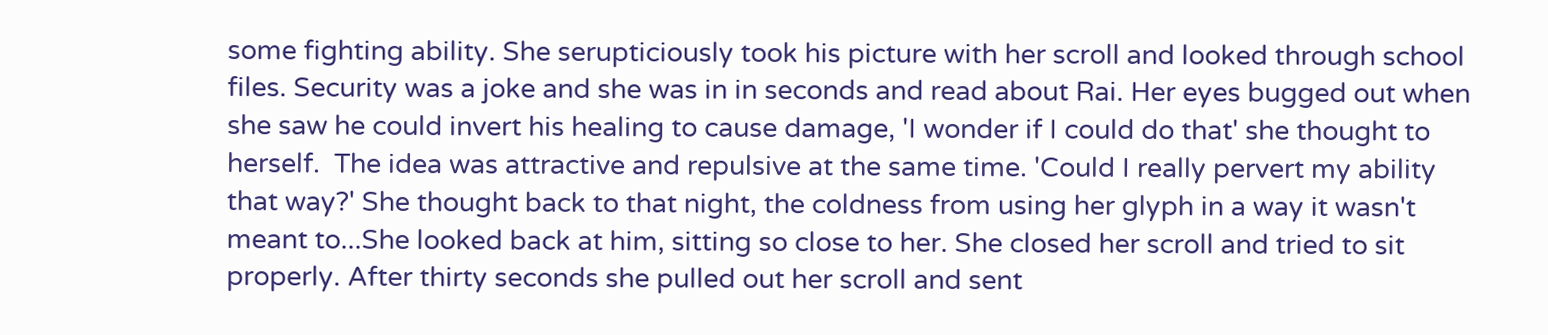some fighting ability. She serupticiously took his picture with her scroll and looked through school files. Security was a joke and she was in in seconds and read about Rai. Her eyes bugged out when she saw he could invert his healing to cause damage, 'I wonder if I could do that' she thought to herself.  The idea was attractive and repulsive at the same time. 'Could I really pervert my ability that way?' She thought back to that night, the coldness from using her glyph in a way it wasn't meant to...She looked back at him, sitting so close to her. She closed her scroll and tried to sit properly. After thirty seconds she pulled out her scroll and sent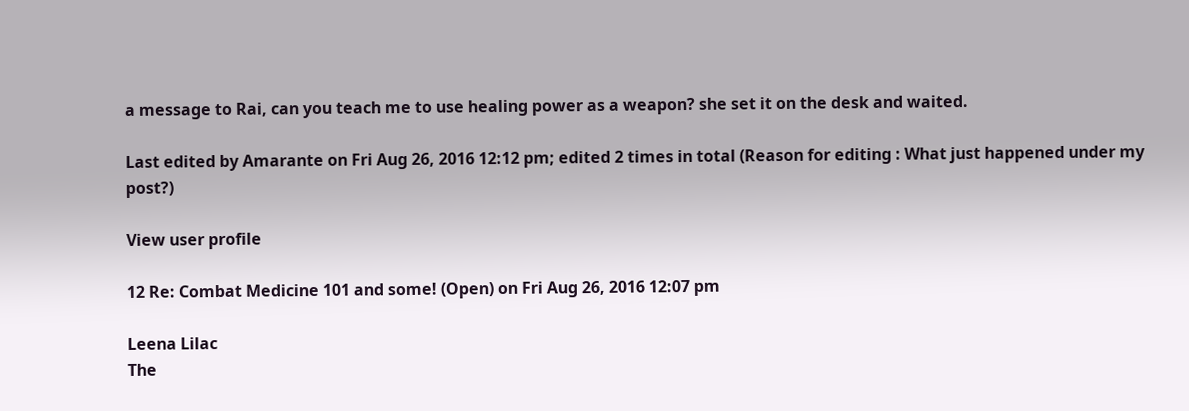a message to Rai, can you teach me to use healing power as a weapon? she set it on the desk and waited.

Last edited by Amarante on Fri Aug 26, 2016 12:12 pm; edited 2 times in total (Reason for editing : What just happened under my post?)

View user profile

12 Re: Combat Medicine 101 and some! (Open) on Fri Aug 26, 2016 12:07 pm

Leena Lilac
The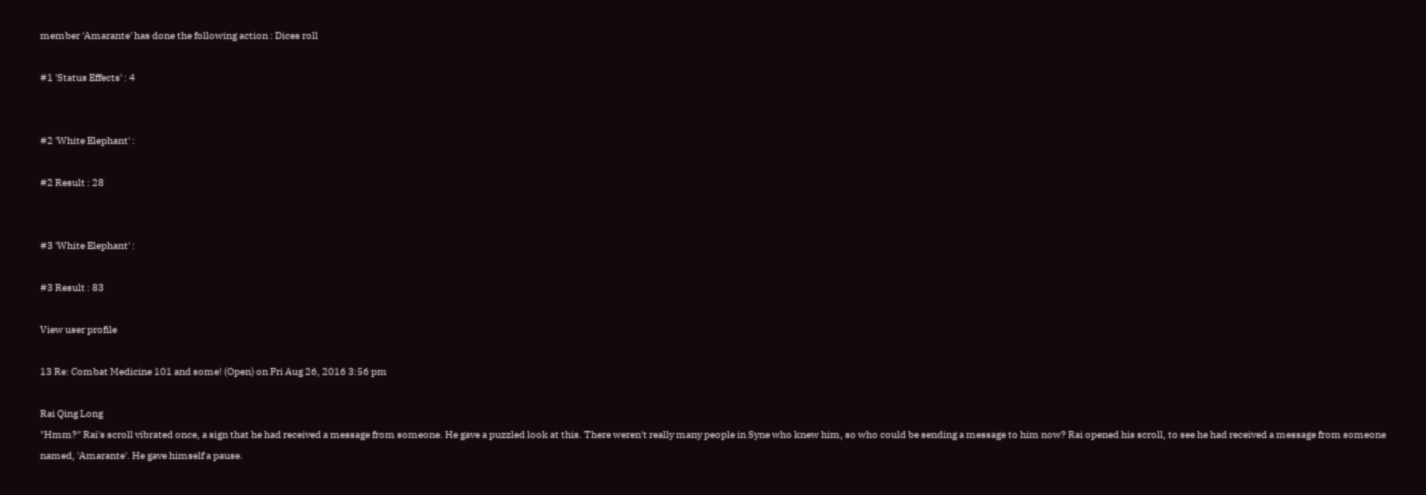member 'Amarante' has done the following action : Dices roll

#1 'Status Effects' : 4


#2 'White Elephant' :

#2 Result : 28


#3 'White Elephant' :

#3 Result : 83

View user profile

13 Re: Combat Medicine 101 and some! (Open) on Fri Aug 26, 2016 3:56 pm

Rai Qing Long
"Hmm?" Rai's scroll vibrated once, a sign that he had received a message from someone. He gave a puzzled look at this. There weren't really many people in Syne who knew him, so who could be sending a message to him now? Rai opened his scroll, to see he had received a message from someone named, 'Amarante'. He gave himself a pause.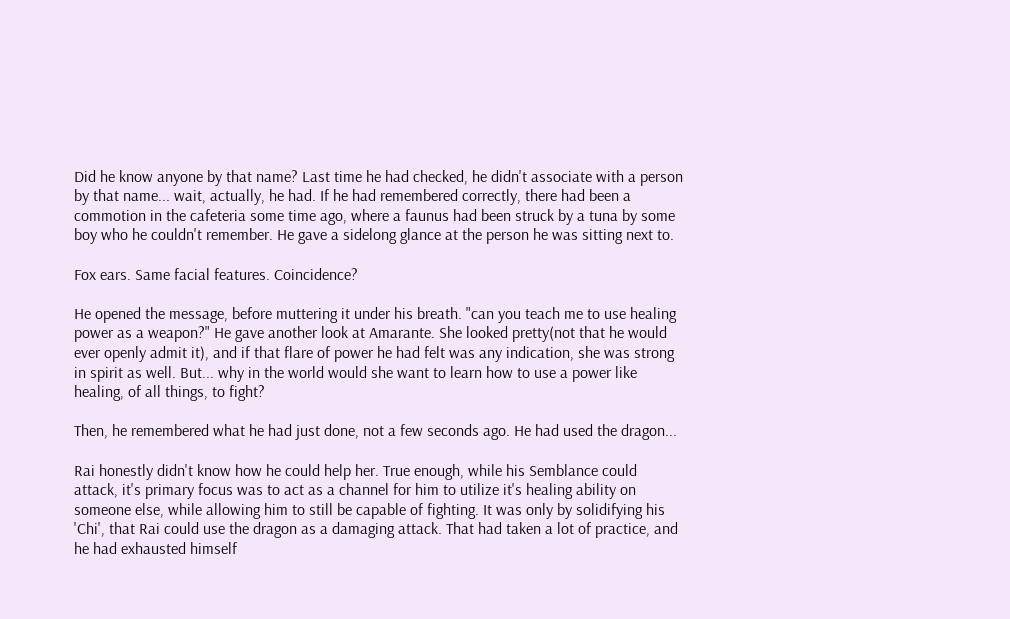Did he know anyone by that name? Last time he had checked, he didn't associate with a person by that name... wait, actually, he had. If he had remembered correctly, there had been a commotion in the cafeteria some time ago, where a faunus had been struck by a tuna by some boy who he couldn't remember. He gave a sidelong glance at the person he was sitting next to.

Fox ears. Same facial features. Coincidence?

He opened the message, before muttering it under his breath. "can you teach me to use healing power as a weapon?" He gave another look at Amarante. She looked pretty(not that he would ever openly admit it), and if that flare of power he had felt was any indication, she was strong in spirit as well. But... why in the world would she want to learn how to use a power like healing, of all things, to fight?

Then, he remembered what he had just done, not a few seconds ago. He had used the dragon...

Rai honestly didn't know how he could help her. True enough, while his Semblance could attack, it's primary focus was to act as a channel for him to utilize it's healing ability on someone else, while allowing him to still be capable of fighting. It was only by solidifying his 'Chi', that Rai could use the dragon as a damaging attack. That had taken a lot of practice, and he had exhausted himself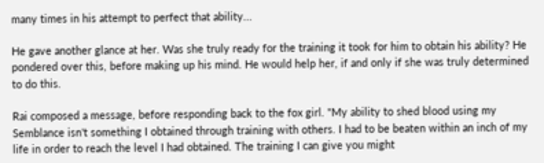many times in his attempt to perfect that ability...

He gave another glance at her. Was she truly ready for the training it took for him to obtain his ability? He pondered over this, before making up his mind. He would help her, if and only if she was truly determined to do this.

Rai composed a message, before responding back to the fox girl. "My ability to shed blood using my Semblance isn't something I obtained through training with others. I had to be beaten within an inch of my life in order to reach the level I had obtained. The training I can give you might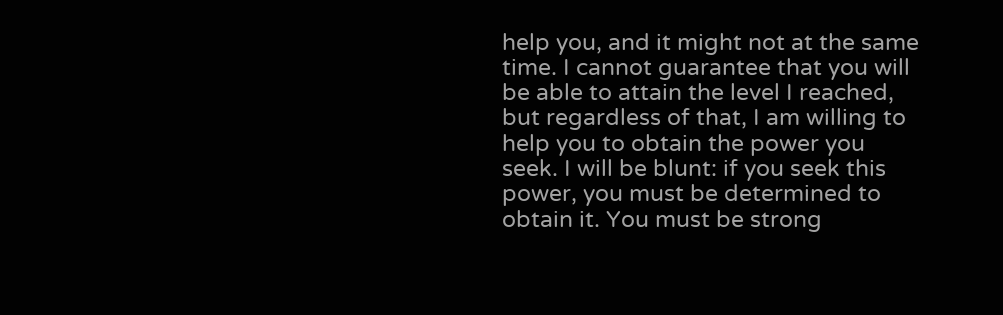help you, and it might not at the same time. I cannot guarantee that you will be able to attain the level I reached, but regardless of that, I am willing to help you to obtain the power you seek. I will be blunt: if you seek this power, you must be determined to obtain it. You must be strong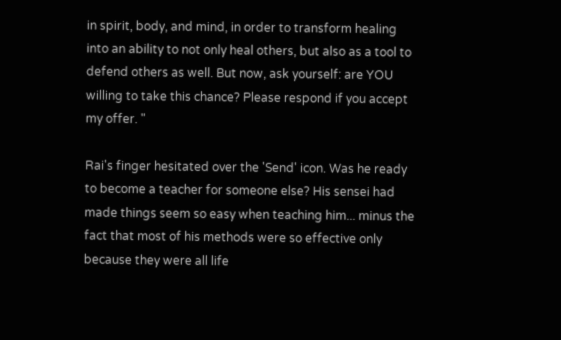in spirit, body, and mind, in order to transform healing into an ability to not only heal others, but also as a tool to defend others as well. But now, ask yourself: are YOU willing to take this chance? Please respond if you accept my offer. "

Rai's finger hesitated over the 'Send' icon. Was he ready to become a teacher for someone else? His sensei had made things seem so easy when teaching him... minus the fact that most of his methods were so effective only because they were all life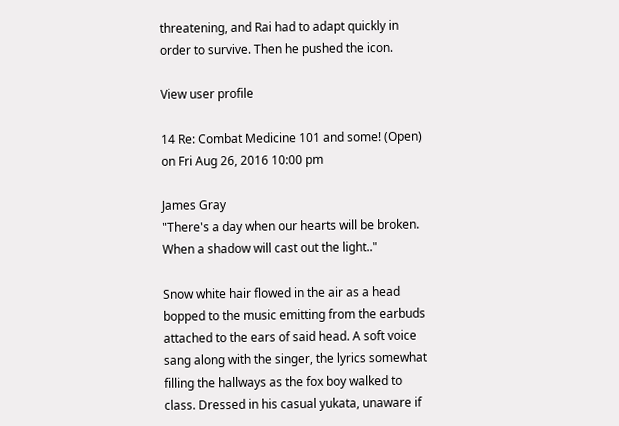threatening, and Rai had to adapt quickly in order to survive. Then he pushed the icon.

View user profile

14 Re: Combat Medicine 101 and some! (Open) on Fri Aug 26, 2016 10:00 pm

James Gray
"There's a day when our hearts will be broken. When a shadow will cast out the light.."

Snow white hair flowed in the air as a head bopped to the music emitting from the earbuds attached to the ears of said head. A soft voice sang along with the singer, the lyrics somewhat filling the hallways as the fox boy walked to class. Dressed in his casual yukata, unaware if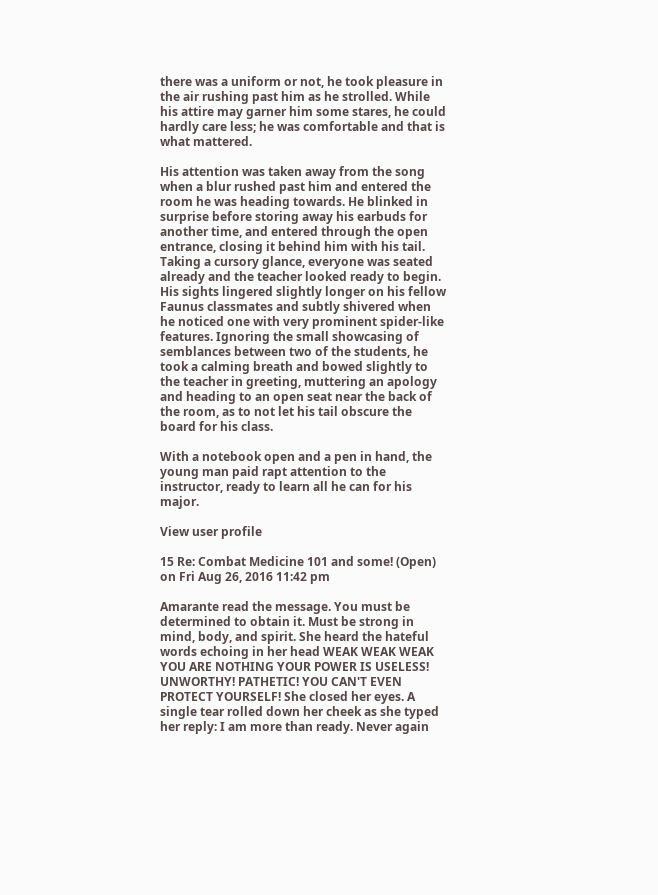there was a uniform or not, he took pleasure in the air rushing past him as he strolled. While his attire may garner him some stares, he could hardly care less; he was comfortable and that is what mattered.

His attention was taken away from the song when a blur rushed past him and entered the room he was heading towards. He blinked in surprise before storing away his earbuds for another time, and entered through the open entrance, closing it behind him with his tail. Taking a cursory glance, everyone was seated already and the teacher looked ready to begin. His sights lingered slightly longer on his fellow Faunus classmates and subtly shivered when he noticed one with very prominent spider-like features. Ignoring the small showcasing of semblances between two of the students, he took a calming breath and bowed slightly to the teacher in greeting, muttering an apology and heading to an open seat near the back of the room, as to not let his tail obscure the board for his class.

With a notebook open and a pen in hand, the young man paid rapt attention to the instructor, ready to learn all he can for his major.

View user profile

15 Re: Combat Medicine 101 and some! (Open) on Fri Aug 26, 2016 11:42 pm

Amarante read the message. You must be determined to obtain it. Must be strong in mind, body, and spirit. She heard the hateful words echoing in her head WEAK WEAK WEAK YOU ARE NOTHING YOUR POWER IS USELESS! UNWORTHY! PATHETIC! YOU CAN'T EVEN PROTECT YOURSELF! She closed her eyes. A single tear rolled down her cheek as she typed her reply: I am more than ready. Never again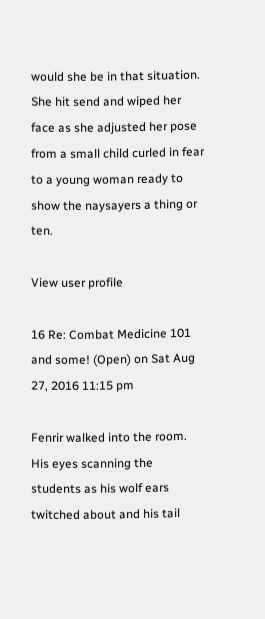would she be in that situation. She hit send and wiped her face as she adjusted her pose from a small child curled in fear to a young woman ready to show the naysayers a thing or ten.

View user profile

16 Re: Combat Medicine 101 and some! (Open) on Sat Aug 27, 2016 11:15 pm

Fenrir walked into the room. His eyes scanning the students as his wolf ears twitched about and his tail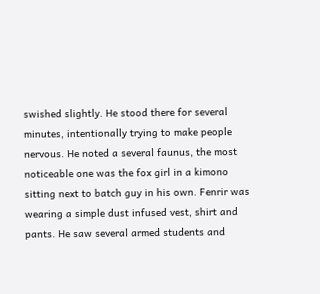swished slightly. He stood there for several minutes, intentionally trying to make people nervous. He noted a several faunus, the most noticeable one was the fox girl in a kimono sitting next to batch guy in his own. Fenrir was wearing a simple dust infused vest, shirt and pants. He saw several armed students and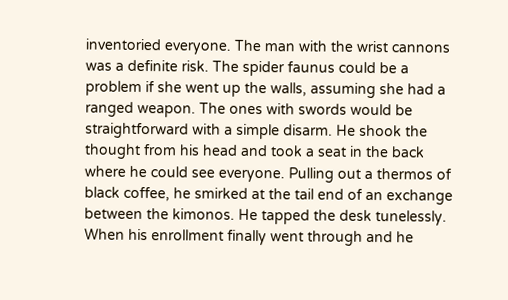inventoried everyone. The man with the wrist cannons was a definite risk. The spider faunus could be a problem if she went up the walls, assuming she had a ranged weapon. The ones with swords would be straightforward with a simple disarm. He shook the thought from his head and took a seat in the back where he could see everyone. Pulling out a thermos of black coffee, he smirked at the tail end of an exchange between the kimonos. He tapped the desk tunelessly. When his enrollment finally went through and he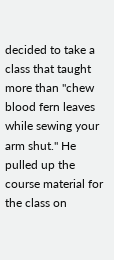decided to take a class that taught more than "chew blood fern leaves while sewing your arm shut." He pulled up the course material for the class on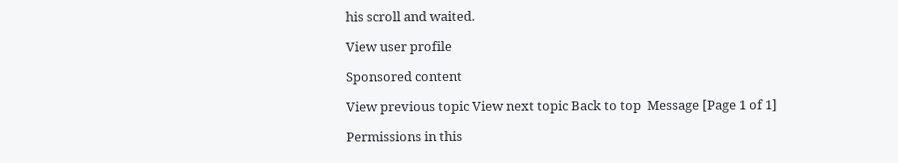his scroll and waited.

View user profile

Sponsored content

View previous topic View next topic Back to top  Message [Page 1 of 1]

Permissions in this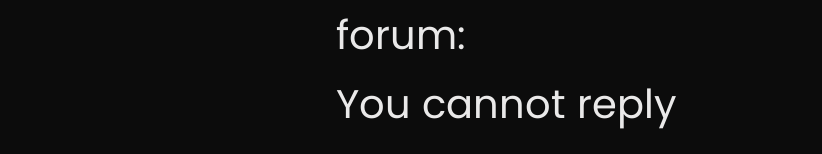forum:
You cannot reply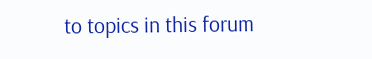to topics in this forum